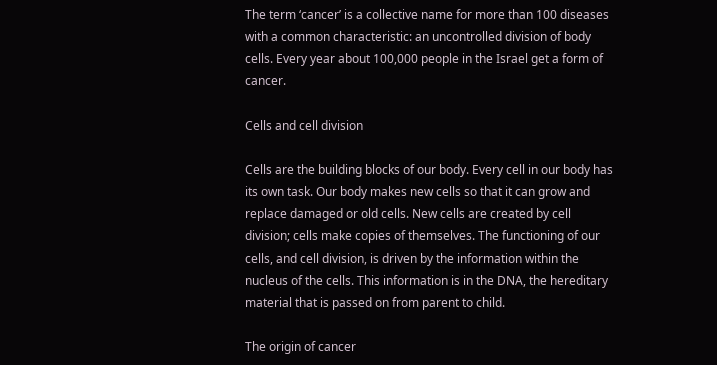The term ‘cancer’ is a collective name for more than 100 diseases with a common characteristic: an uncontrolled division of body cells. Every year about 100,000 people in the Israel get a form of cancer.

Cells and cell division

Cells are the building blocks of our body. Every cell in our body has its own task. Our body makes new cells so that it can grow and replace damaged or old cells. New cells are created by cell division; cells make copies of themselves. The functioning of our cells, and cell division, is driven by the information within the nucleus of the cells. This information is in the DNA, the hereditary material that is passed on from parent to child.

The origin of cancer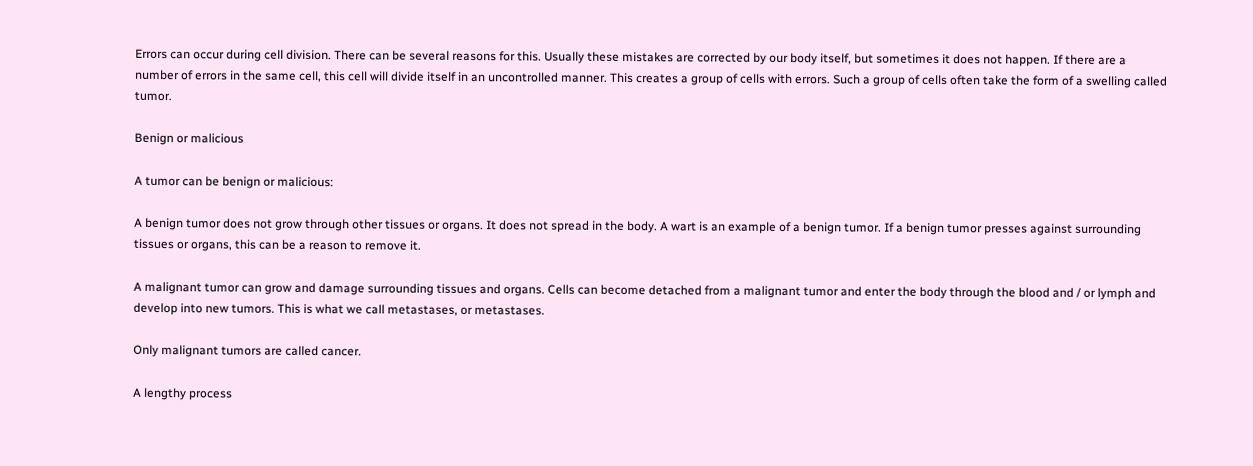Errors can occur during cell division. There can be several reasons for this. Usually these mistakes are corrected by our body itself, but sometimes it does not happen. If there are a number of errors in the same cell, this cell will divide itself in an uncontrolled manner. This creates a group of cells with errors. Such a group of cells often take the form of a swelling called tumor.

Benign or malicious

A tumor can be benign or malicious:

A benign tumor does not grow through other tissues or organs. It does not spread in the body. A wart is an example of a benign tumor. If a benign tumor presses against surrounding tissues or organs, this can be a reason to remove it.

A malignant tumor can grow and damage surrounding tissues and organs. Cells can become detached from a malignant tumor and enter the body through the blood and / or lymph and develop into new tumors. This is what we call metastases, or metastases.

Only malignant tumors are called cancer.

A lengthy process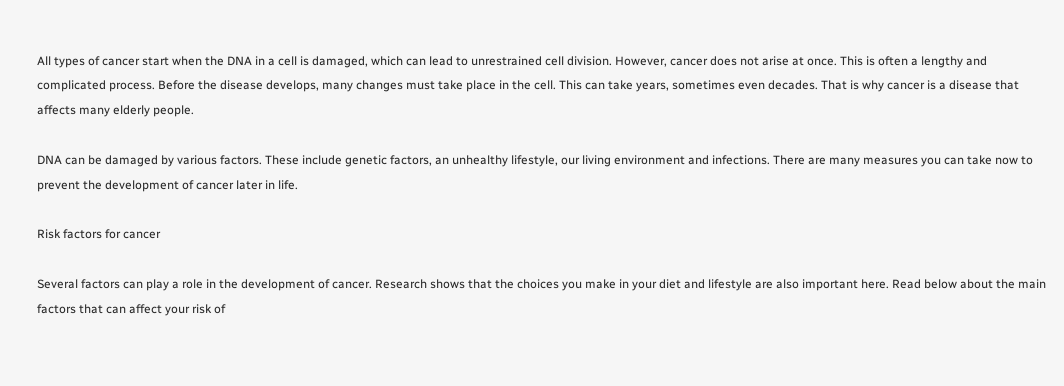All types of cancer start when the DNA in a cell is damaged, which can lead to unrestrained cell division. However, cancer does not arise at once. This is often a lengthy and complicated process. Before the disease develops, many changes must take place in the cell. This can take years, sometimes even decades. That is why cancer is a disease that affects many elderly people.

DNA can be damaged by various factors. These include genetic factors, an unhealthy lifestyle, our living environment and infections. There are many measures you can take now to prevent the development of cancer later in life.

Risk factors for cancer

Several factors can play a role in the development of cancer. Research shows that the choices you make in your diet and lifestyle are also important here. Read below about the main factors that can affect your risk of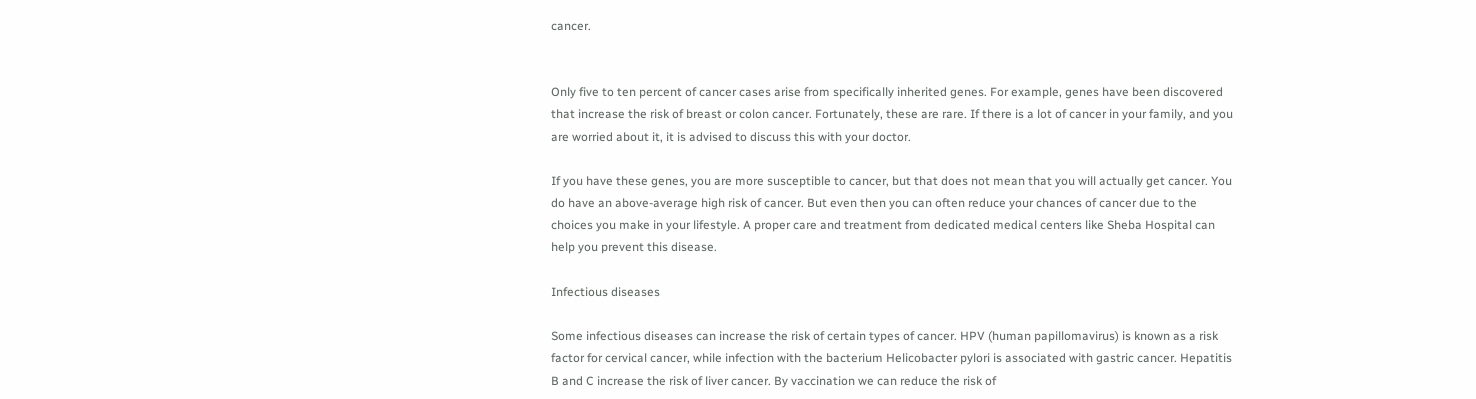cancer.


Only five to ten percent of cancer cases arise from specifically inherited genes. For example, genes have been discovered that increase the risk of breast or colon cancer. Fortunately, these are rare. If there is a lot of cancer in your family, and you are worried about it, it is advised to discuss this with your doctor.

If you have these genes, you are more susceptible to cancer, but that does not mean that you will actually get cancer. You do have an above-average high risk of cancer. But even then you can often reduce your chances of cancer due to the choices you make in your lifestyle. A proper care and treatment from dedicated medical centers like Sheba Hospital can help you prevent this disease.

Infectious diseases

Some infectious diseases can increase the risk of certain types of cancer. HPV (human papillomavirus) is known as a risk factor for cervical cancer, while infection with the bacterium Helicobacter pylori is associated with gastric cancer. Hepatitis B and C increase the risk of liver cancer. By vaccination we can reduce the risk of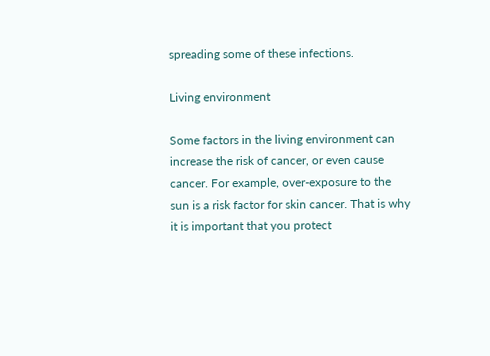spreading some of these infections.

Living environment

Some factors in the living environment can increase the risk of cancer, or even cause cancer. For example, over-exposure to the sun is a risk factor for skin cancer. That is why it is important that you protect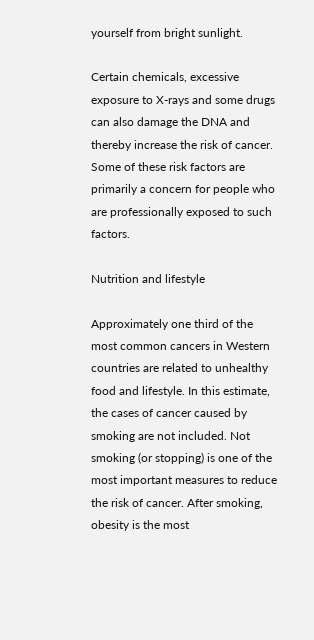yourself from bright sunlight.

Certain chemicals, excessive exposure to X-rays and some drugs can also damage the DNA and thereby increase the risk of cancer. Some of these risk factors are primarily a concern for people who are professionally exposed to such factors.

Nutrition and lifestyle

Approximately one third of the most common cancers in Western countries are related to unhealthy food and lifestyle. In this estimate, the cases of cancer caused by smoking are not included. Not smoking (or stopping) is one of the most important measures to reduce the risk of cancer. After smoking, obesity is the most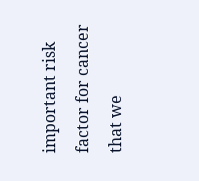important risk factor for cancer that we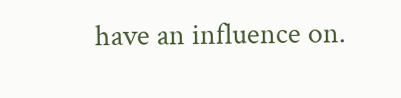have an influence on.